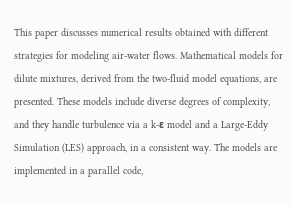This paper discusses numerical results obtained with different strategies for modeling air-water flows. Mathematical models for dilute mixtures, derived from the two-fluid model equations, are presented. These models include diverse degrees of complexity, and they handle turbulence via a k-ε model and a Large-Eddy Simulation (LES) approach, in a consistent way. The models are implemented in a parallel code,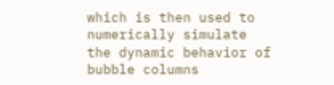which is then used to numerically simulate the dynamic behavior of bubble columns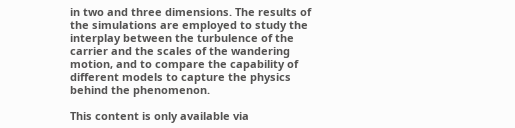in two and three dimensions. The results of the simulations are employed to study the interplay between the turbulence of the carrier and the scales of the wandering motion, and to compare the capability of different models to capture the physics behind the phenomenon.

This content is only available via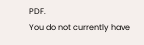PDF.
You do not currently have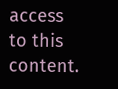access to this content.